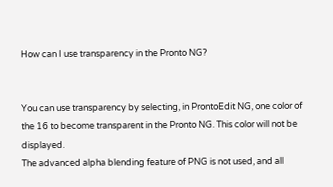How can I use transparency in the Pronto NG?


You can use transparency by selecting, in ProntoEdit NG, one color of the 16 to become transparent in the Pronto NG. This color will not be displayed.
The advanced alpha blending feature of PNG is not used, and all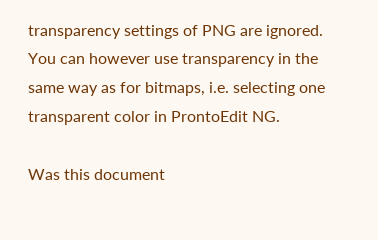transparency settings of PNG are ignored. You can however use transparency in the same way as for bitmaps, i.e. selecting one transparent color in ProntoEdit NG.

Was this document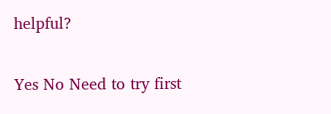helpful?

Yes No Need to try first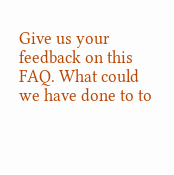Give us your feedback on this FAQ. What could we have done to to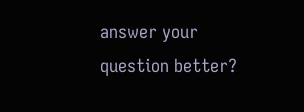answer your question better?